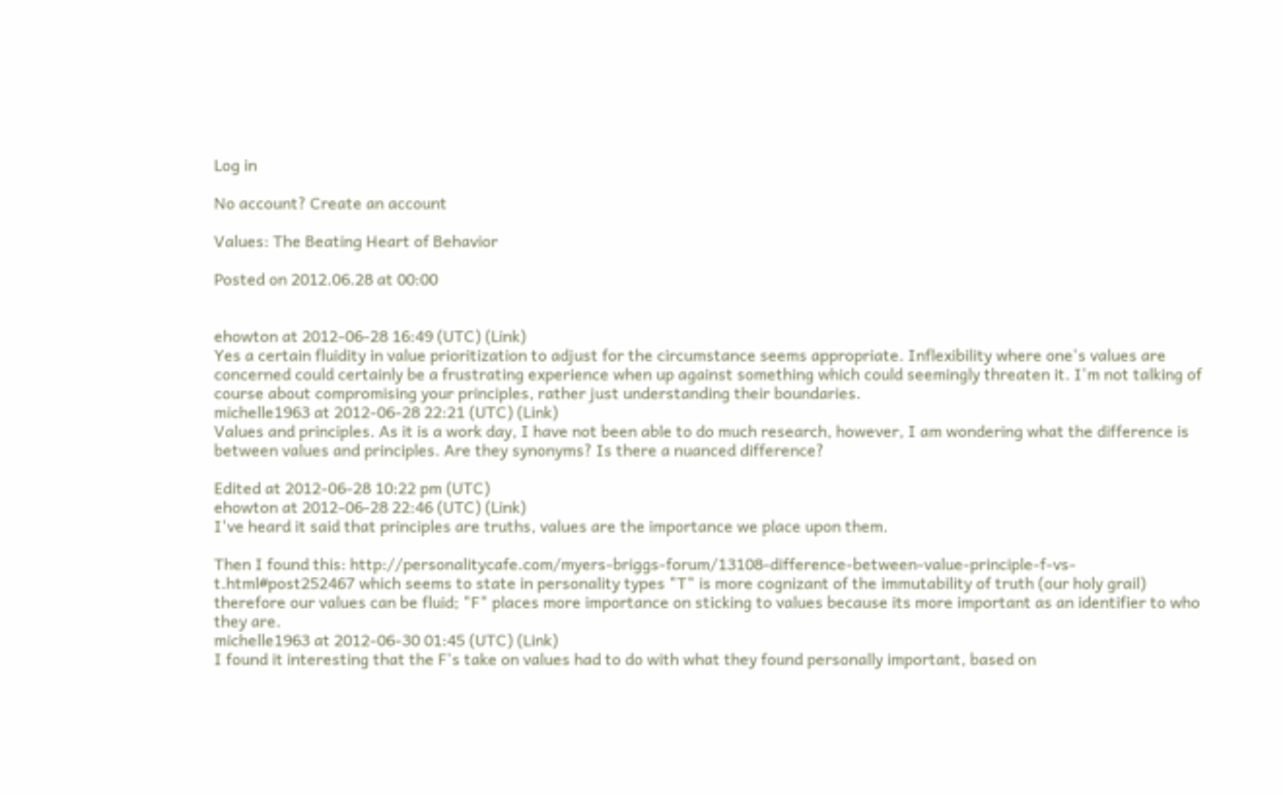Log in

No account? Create an account

Values: The Beating Heart of Behavior

Posted on 2012.06.28 at 00:00


ehowton at 2012-06-28 16:49 (UTC) (Link)
Yes a certain fluidity in value prioritization to adjust for the circumstance seems appropriate. Inflexibility where one's values are concerned could certainly be a frustrating experience when up against something which could seemingly threaten it. I'm not talking of course about compromising your principles, rather just understanding their boundaries.
michelle1963 at 2012-06-28 22:21 (UTC) (Link)
Values and principles. As it is a work day, I have not been able to do much research, however, I am wondering what the difference is between values and principles. Are they synonyms? Is there a nuanced difference?

Edited at 2012-06-28 10:22 pm (UTC)
ehowton at 2012-06-28 22:46 (UTC) (Link)
I've heard it said that principles are truths, values are the importance we place upon them.

Then I found this: http://personalitycafe.com/myers-briggs-forum/13108-difference-between-value-principle-f-vs-t.html#post252467 which seems to state in personality types "T" is more cognizant of the immutability of truth (our holy grail) therefore our values can be fluid; "F" places more importance on sticking to values because its more important as an identifier to who they are.
michelle1963 at 2012-06-30 01:45 (UTC) (Link)
I found it interesting that the F's take on values had to do with what they found personally important, based on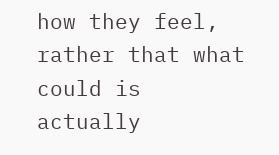how they feel, rather that what could is actually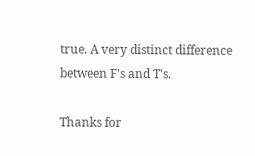true. A very distinct difference between F's and T's.

Thanks for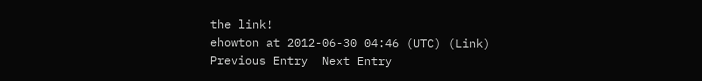the link!
ehowton at 2012-06-30 04:46 (UTC) (Link)
Previous Entry  Next Entry